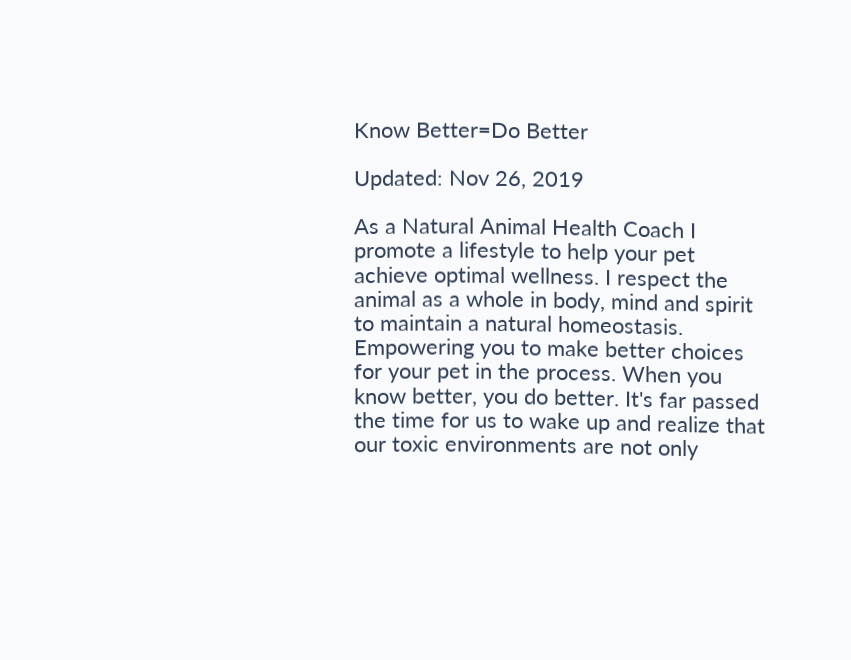Know Better=Do Better

Updated: Nov 26, 2019

As a Natural Animal Health Coach I promote a lifestyle to help your pet achieve optimal wellness. I respect the animal as a whole in body, mind and spirit to maintain a natural homeostasis. Empowering you to make better choices for your pet in the process. When you know better, you do better. It's far passed the time for us to wake up and realize that our toxic environments are not only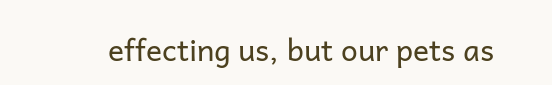effecting us, but our pets as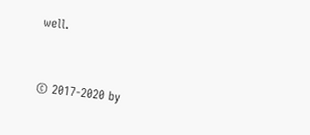well.


© 2017-2020 by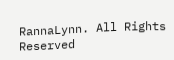RannaLynn. All Rights Reserved